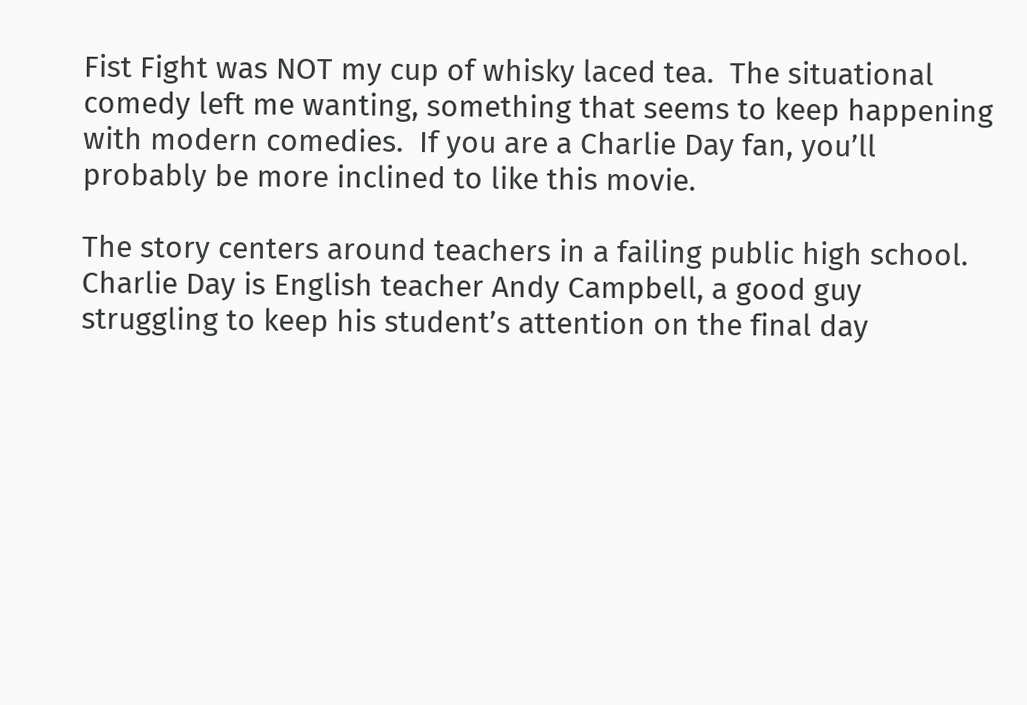Fist Fight was NOT my cup of whisky laced tea.  The situational comedy left me wanting, something that seems to keep happening with modern comedies.  If you are a Charlie Day fan, you’ll probably be more inclined to like this movie.

The story centers around teachers in a failing public high school. Charlie Day is English teacher Andy Campbell, a good guy struggling to keep his student’s attention on the final day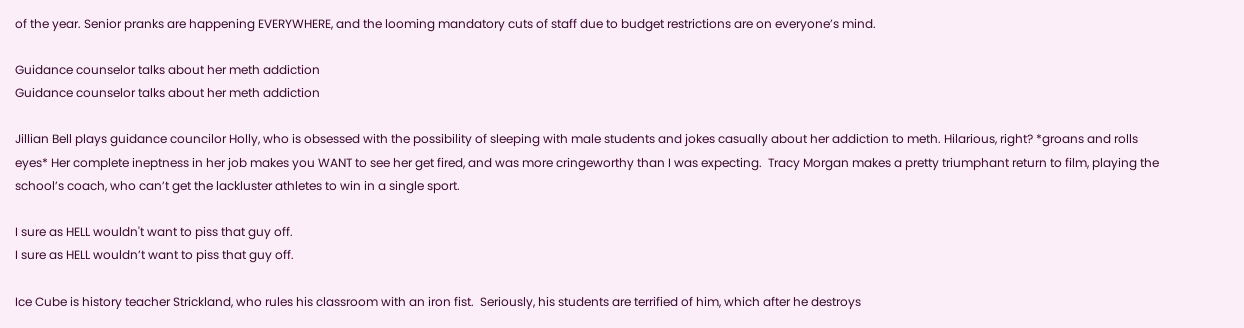of the year. Senior pranks are happening EVERYWHERE, and the looming mandatory cuts of staff due to budget restrictions are on everyone’s mind.

Guidance counselor talks about her meth addiction
Guidance counselor talks about her meth addiction

Jillian Bell plays guidance councilor Holly, who is obsessed with the possibility of sleeping with male students and jokes casually about her addiction to meth. Hilarious, right? *groans and rolls eyes* Her complete ineptness in her job makes you WANT to see her get fired, and was more cringeworthy than I was expecting.  Tracy Morgan makes a pretty triumphant return to film, playing the school’s coach, who can’t get the lackluster athletes to win in a single sport.

I sure as HELL wouldn't want to piss that guy off.
I sure as HELL wouldn’t want to piss that guy off.

Ice Cube is history teacher Strickland, who rules his classroom with an iron fist.  Seriously, his students are terrified of him, which after he destroys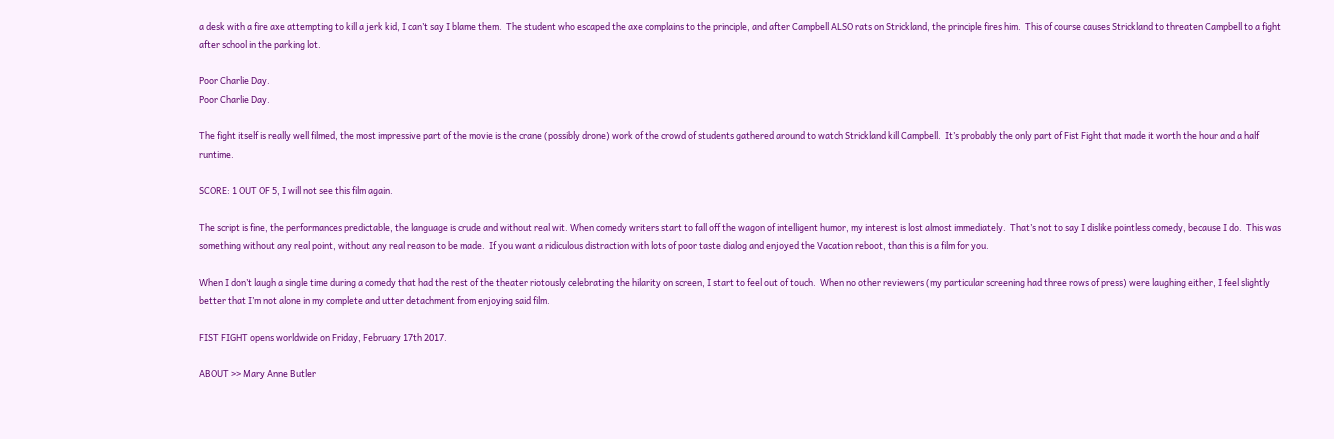a desk with a fire axe attempting to kill a jerk kid, I can’t say I blame them.  The student who escaped the axe complains to the principle, and after Campbell ALSO rats on Strickland, the principle fires him.  This of course causes Strickland to threaten Campbell to a fight after school in the parking lot.

Poor Charlie Day.
Poor Charlie Day.

The fight itself is really well filmed, the most impressive part of the movie is the crane (possibly drone) work of the crowd of students gathered around to watch Strickland kill Campbell.  It’s probably the only part of Fist Fight that made it worth the hour and a half runtime.

SCORE: 1 OUT OF 5, I will not see this film again.

The script is fine, the performances predictable, the language is crude and without real wit. When comedy writers start to fall off the wagon of intelligent humor, my interest is lost almost immediately.  That’s not to say I dislike pointless comedy, because I do.  This was something without any real point, without any real reason to be made.  If you want a ridiculous distraction with lots of poor taste dialog and enjoyed the Vacation reboot, than this is a film for you.

When I don’t laugh a single time during a comedy that had the rest of the theater riotously celebrating the hilarity on screen, I start to feel out of touch.  When no other reviewers (my particular screening had three rows of press) were laughing either, I feel slightly better that I’m not alone in my complete and utter detachment from enjoying said film.

FIST FIGHT opens worldwide on Friday, February 17th 2017.

ABOUT >> Mary Anne Butler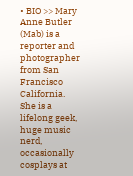• BIO >> Mary Anne Butler (Mab) is a reporter and photographer from San Francisco California. She is a lifelong geek, huge music nerd, occasionally cosplays at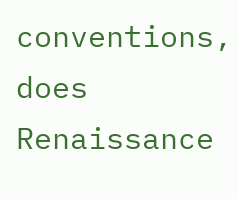conventions, does Renaissance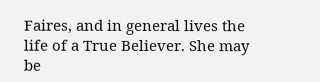Faires, and in general lives the life of a True Believer. She may be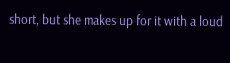short, but she makes up for it with a loud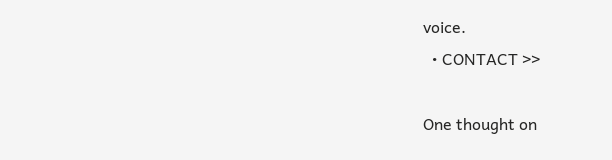voice.
  • CONTACT >>

One thought on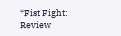“Fist Fight: Review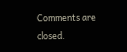Comments are closed.